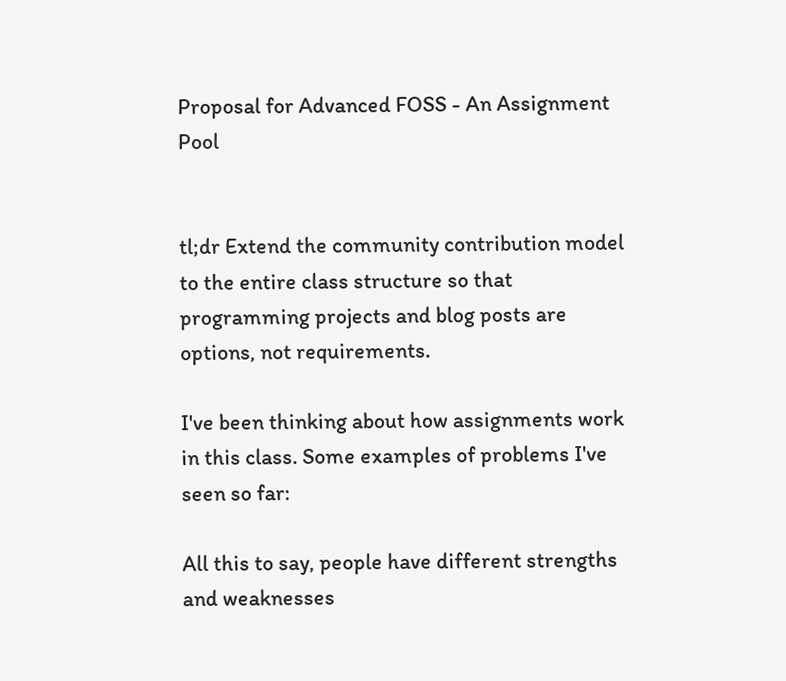Proposal for Advanced FOSS - An Assignment Pool


tl;dr Extend the community contribution model to the entire class structure so that programming projects and blog posts are options, not requirements.

I've been thinking about how assignments work in this class. Some examples of problems I've seen so far:

All this to say, people have different strengths and weaknesses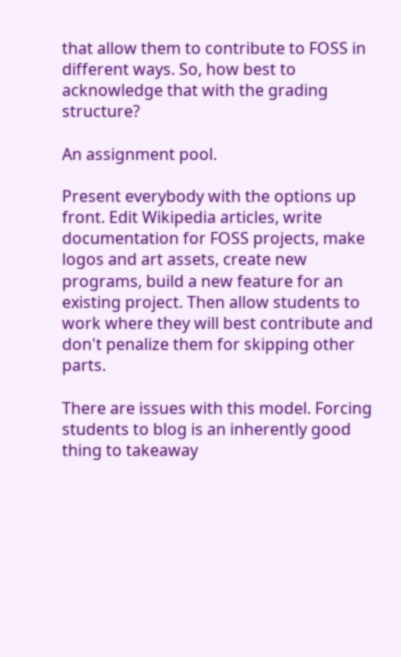that allow them to contribute to FOSS in different ways. So, how best to acknowledge that with the grading structure?

An assignment pool.

Present everybody with the options up front. Edit Wikipedia articles, write documentation for FOSS projects, make logos and art assets, create new programs, build a new feature for an existing project. Then allow students to work where they will best contribute and don't penalize them for skipping other parts.

There are issues with this model. Forcing students to blog is an inherently good thing to takeaway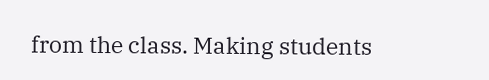from the class. Making students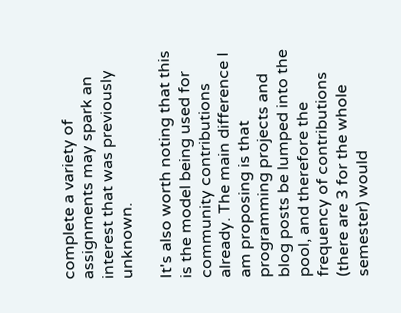complete a variety of assignments may spark an interest that was previously unknown.

It's also worth noting that this is the model being used for community contributions already. The main difference I am proposing is that programming projects and blog posts be lumped into the pool, and therefore the frequency of contributions (there are 3 for the whole semester) would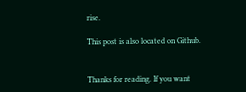rise.

This post is also located on Github.


Thanks for reading. If you want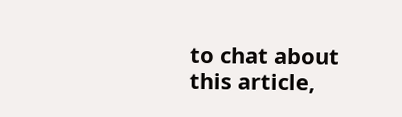to chat about this article,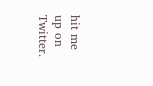hit me up on Twitter.